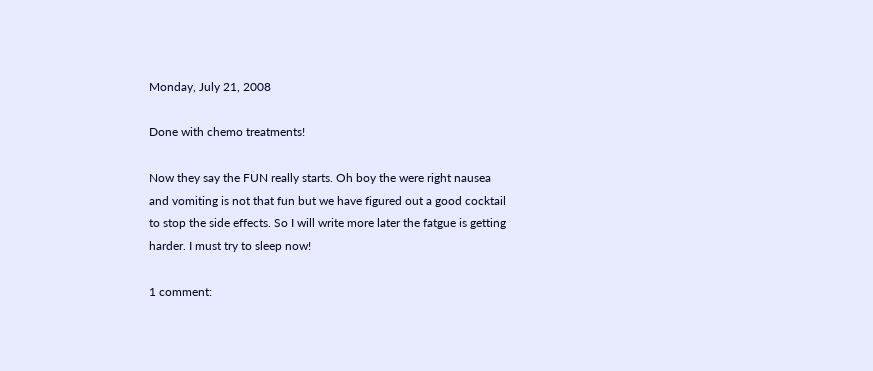Monday, July 21, 2008

Done with chemo treatments!

Now they say the FUN really starts. Oh boy the were right nausea and vomiting is not that fun but we have figured out a good cocktail to stop the side effects. So I will write more later the fatgue is getting harder. I must try to sleep now!

1 comment: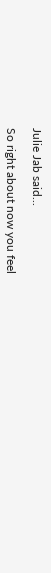Julie Jab said...

So right about now you feel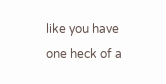like you have one heck of a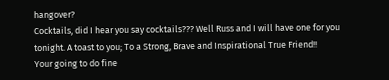hangover?
Cocktails, did I hear you say cocktails??? Well Russ and I will have one for you tonight. A toast to you; To a Strong, Brave and Inspirational True Friend!!
Your going to do fine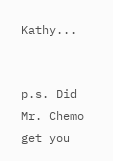Kathy...


p.s. Did Mr. Chemo get you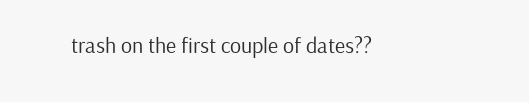trash on the first couple of dates??